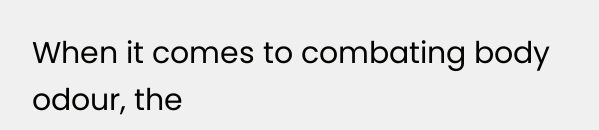When it comes to combating body odour, the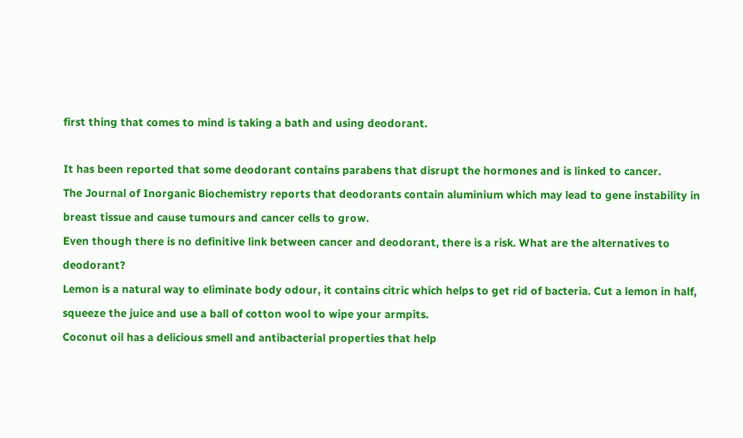first thing that comes to mind is taking a bath and using deodorant.

It has been reported that some deodorant contains parabens that disrupt the hormones and is linked to cancer.
The Journal of Inorganic Biochemistry reports that deodorants contain aluminium which may lead to gene instability in breast tissue and cause tumours and cancer cells to grow.
Even though there is no definitive link between cancer and deodorant, there is a risk. What are the alternatives to deodorant?
Lemon is a natural way to eliminate body odour, it contains citric which helps to get rid of bacteria. Cut a lemon in half, squeeze the juice and use a ball of cotton wool to wipe your armpits.
Coconut oil has a delicious smell and antibacterial properties that help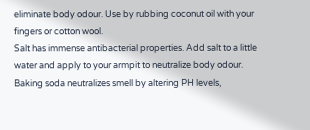eliminate body odour. Use by rubbing coconut oil with your fingers or cotton wool.
Salt has immense antibacterial properties. Add salt to a little water and apply to your armpit to neutralize body odour.
Baking soda neutralizes smell by altering PH levels,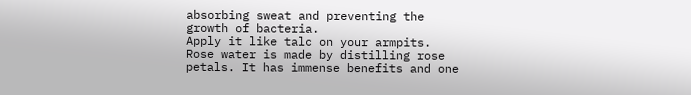absorbing sweat and preventing the growth of bacteria.
Apply it like talc on your armpits.
Rose water is made by distilling rose petals. It has immense benefits and one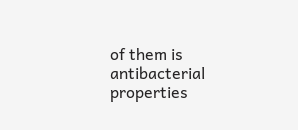of them is antibacterial properties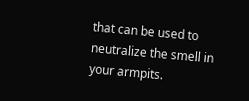that can be used to neutralize the smell in your armpits.